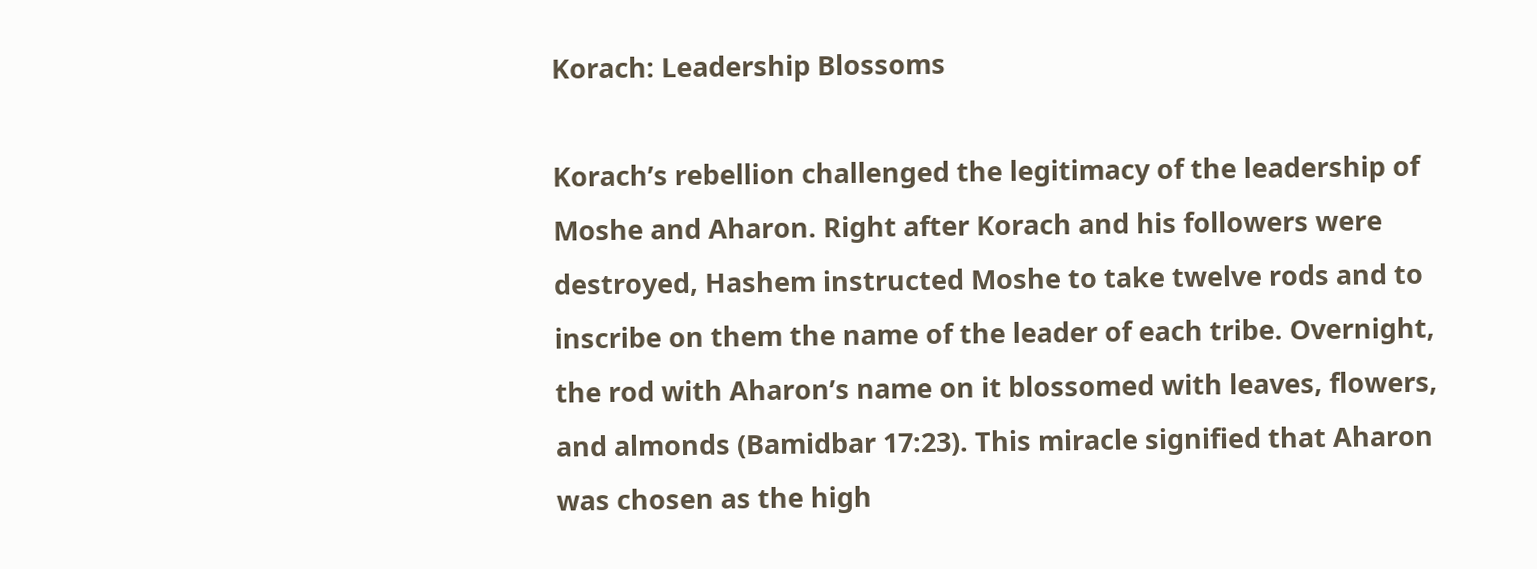Korach: Leadership Blossoms

Korach’s rebellion challenged the legitimacy of the leadership of Moshe and Aharon. Right after Korach and his followers were destroyed, Hashem instructed Moshe to take twelve rods and to inscribe on them the name of the leader of each tribe. Overnight, the rod with Aharon’s name on it blossomed with leaves, flowers, and almonds (Bamidbar 17:23). This miracle signified that Aharon was chosen as the high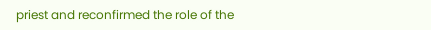priest and reconfirmed the role of the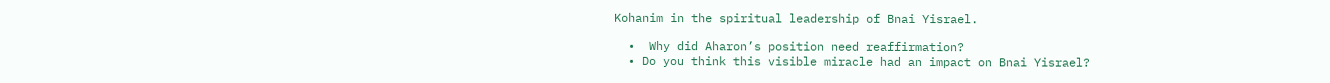Kohanim in the spiritual leadership of Bnai Yisrael.

  •  Why did Aharon’s position need reaffirmation?
  • Do you think this visible miracle had an impact on Bnai Yisrael?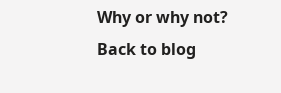Why or why not?
Back to blog